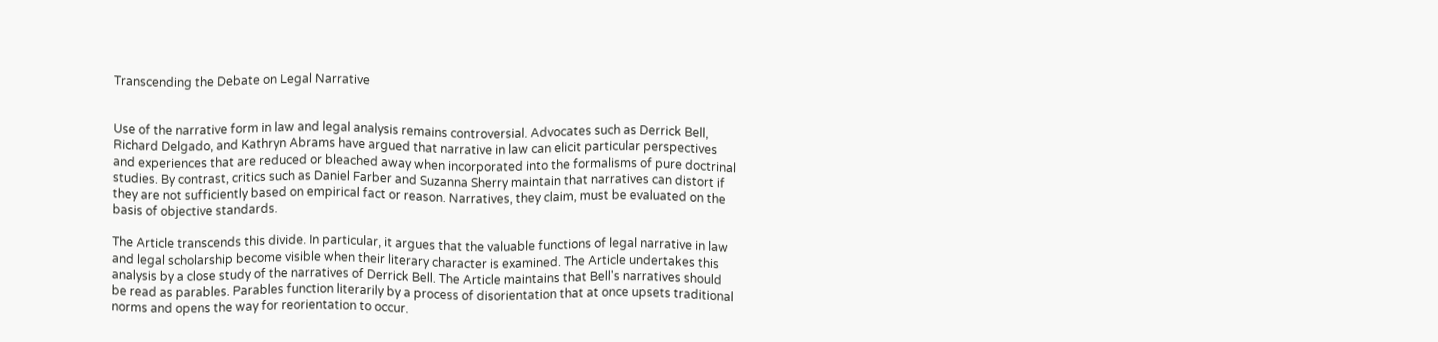Transcending the Debate on Legal Narrative


Use of the narrative form in law and legal analysis remains controversial. Advocates such as Derrick Bell, Richard Delgado, and Kathryn Abrams have argued that narrative in law can elicit particular perspectives and experiences that are reduced or bleached away when incorporated into the formalisms of pure doctrinal studies. By contrast, critics such as Daniel Farber and Suzanna Sherry maintain that narratives can distort if they are not sufficiently based on empirical fact or reason. Narratives, they claim, must be evaluated on the basis of objective standards.

The Article transcends this divide. In particular, it argues that the valuable functions of legal narrative in law and legal scholarship become visible when their literary character is examined. The Article undertakes this analysis by a close study of the narratives of Derrick Bell. The Article maintains that Bell's narratives should be read as parables. Parables function literarily by a process of disorientation that at once upsets traditional norms and opens the way for reorientation to occur.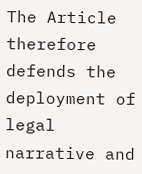The Article therefore defends the deployment of legal narrative and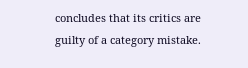concludes that its critics are guilty of a category mistake.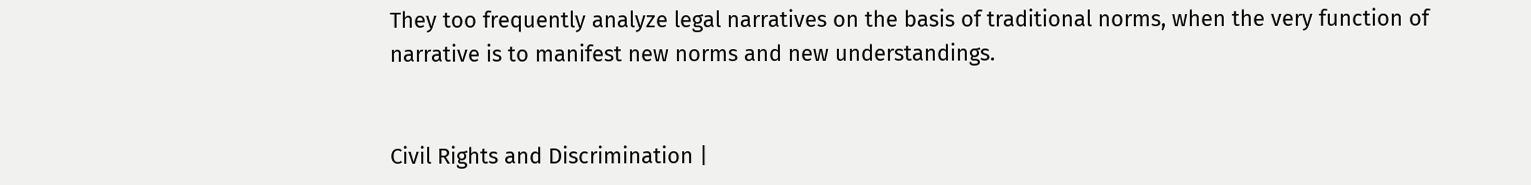They too frequently analyze legal narratives on the basis of traditional norms, when the very function of narrative is to manifest new norms and new understandings.


Civil Rights and Discrimination |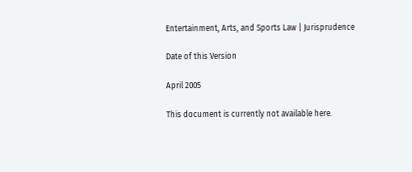Entertainment, Arts, and Sports Law | Jurisprudence

Date of this Version

April 2005

This document is currently not available here.